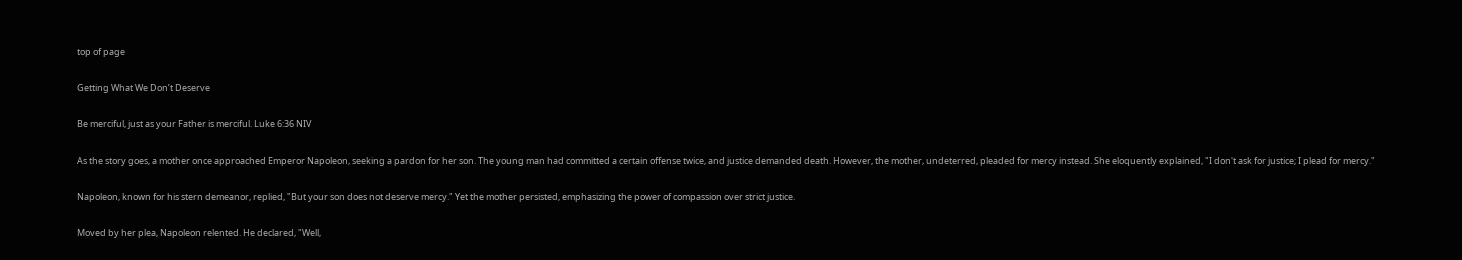top of page

Getting What We Don’t Deserve

Be merciful, just as your Father is merciful. Luke 6:36 NIV

As the story goes, a mother once approached Emperor Napoleon, seeking a pardon for her son. The young man had committed a certain offense twice, and justice demanded death. However, the mother, undeterred, pleaded for mercy instead. She eloquently explained, "I don't ask for justice; I plead for mercy."

Napoleon, known for his stern demeanor, replied, "But your son does not deserve mercy." Yet the mother persisted, emphasizing the power of compassion over strict justice.

Moved by her plea, Napoleon relented. He declared, "Well,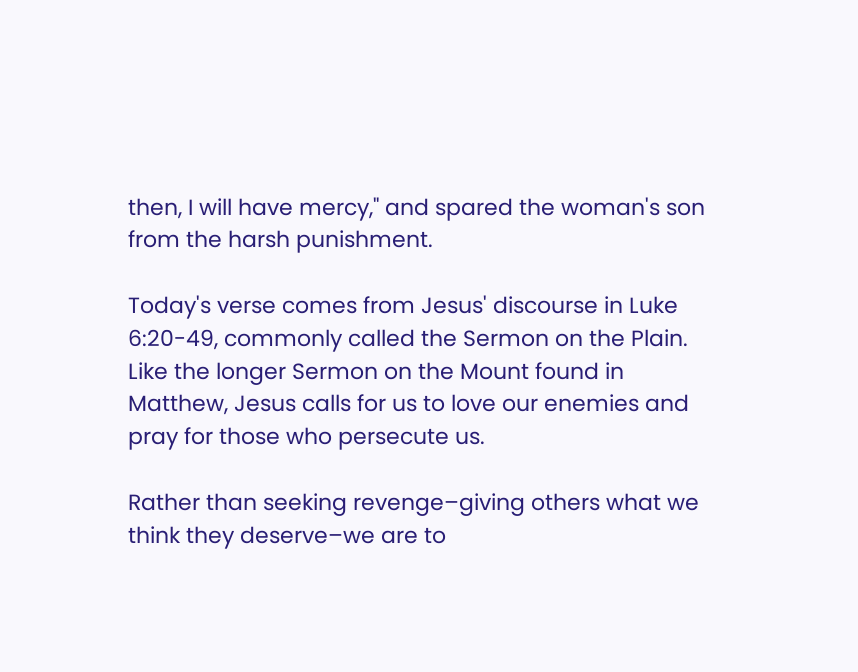then, I will have mercy," and spared the woman's son from the harsh punishment.

Today's verse comes from Jesus' discourse in Luke 6:20-49, commonly called the Sermon on the Plain. Like the longer Sermon on the Mount found in Matthew, Jesus calls for us to love our enemies and pray for those who persecute us.

Rather than seeking revenge–giving others what we think they deserve–we are to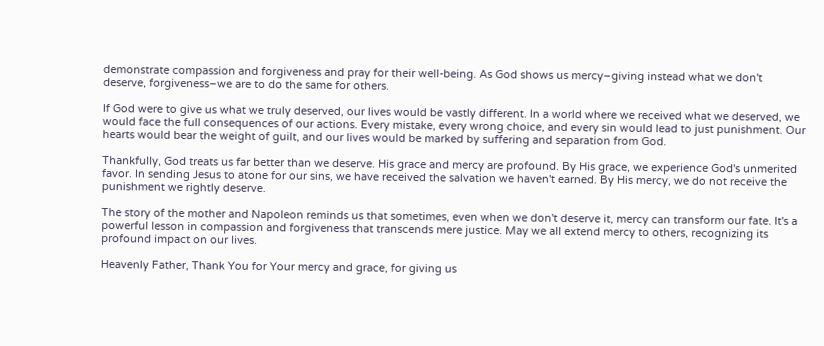demonstrate compassion and forgiveness and pray for their well-being. As God shows us mercy–giving instead what we don't deserve, forgiveness–we are to do the same for others.

If God were to give us what we truly deserved, our lives would be vastly different. In a world where we received what we deserved, we would face the full consequences of our actions. Every mistake, every wrong choice, and every sin would lead to just punishment. Our hearts would bear the weight of guilt, and our lives would be marked by suffering and separation from God.

Thankfully, God treats us far better than we deserve. His grace and mercy are profound. By His grace, we experience God's unmerited favor. In sending Jesus to atone for our sins, we have received the salvation we haven't earned. By His mercy, we do not receive the punishment we rightly deserve.

The story of the mother and Napoleon reminds us that sometimes, even when we don't deserve it, mercy can transform our fate. It's a powerful lesson in compassion and forgiveness that transcends mere justice. May we all extend mercy to others, recognizing its profound impact on our lives.

Heavenly Father, Thank You for Your mercy and grace, for giving us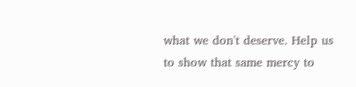what we don't deserve. Help us to show that same mercy to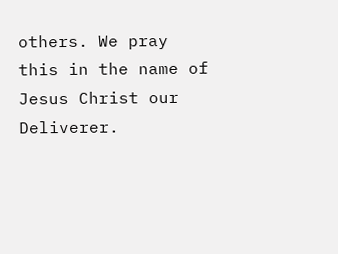others. We pray this in the name of Jesus Christ our Deliverer.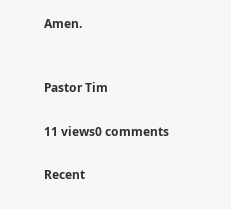Amen.


Pastor Tim

11 views0 comments

Recent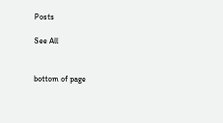Posts

See All


bottom of page